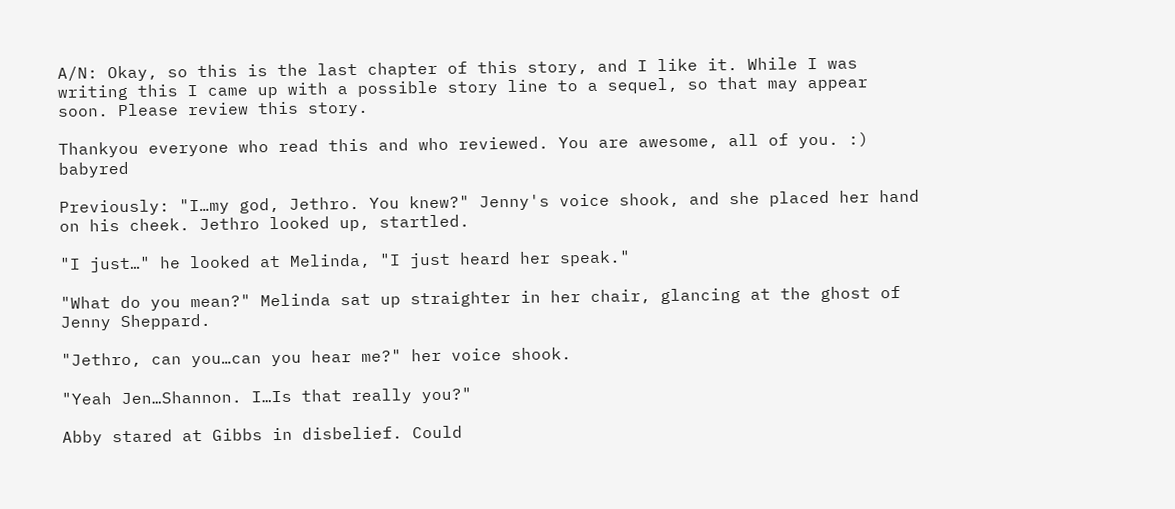A/N: Okay, so this is the last chapter of this story, and I like it. While I was writing this I came up with a possible story line to a sequel, so that may appear soon. Please review this story.

Thankyou everyone who read this and who reviewed. You are awesome, all of you. :) babyred

Previously: "I…my god, Jethro. You knew?" Jenny's voice shook, and she placed her hand on his cheek. Jethro looked up, startled.

"I just…" he looked at Melinda, "I just heard her speak."

"What do you mean?" Melinda sat up straighter in her chair, glancing at the ghost of Jenny Sheppard.

"Jethro, can you…can you hear me?" her voice shook.

"Yeah Jen…Shannon. I…Is that really you?"

Abby stared at Gibbs in disbelief. Could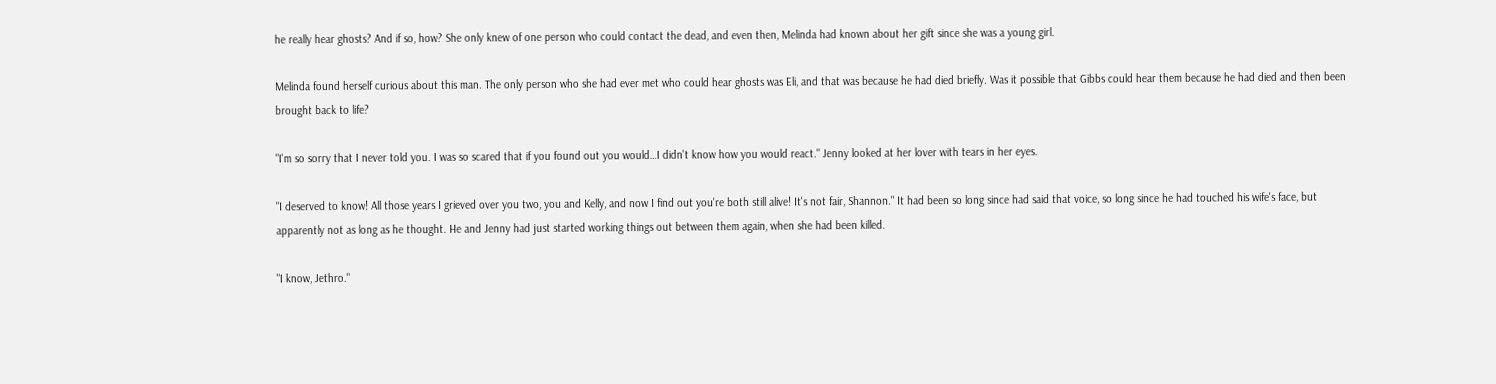he really hear ghosts? And if so, how? She only knew of one person who could contact the dead, and even then, Melinda had known about her gift since she was a young girl.

Melinda found herself curious about this man. The only person who she had ever met who could hear ghosts was Eli, and that was because he had died briefly. Was it possible that Gibbs could hear them because he had died and then been brought back to life?

"I'm so sorry that I never told you. I was so scared that if you found out you would…I didn't know how you would react." Jenny looked at her lover with tears in her eyes.

"I deserved to know! All those years I grieved over you two, you and Kelly, and now I find out you're both still alive! It's not fair, Shannon." It had been so long since had said that voice, so long since he had touched his wife's face, but apparently not as long as he thought. He and Jenny had just started working things out between them again, when she had been killed.

"I know, Jethro."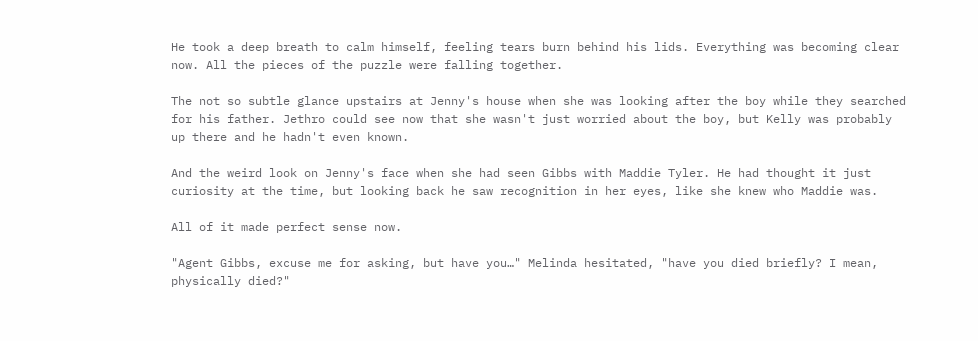He took a deep breath to calm himself, feeling tears burn behind his lids. Everything was becoming clear now. All the pieces of the puzzle were falling together.

The not so subtle glance upstairs at Jenny's house when she was looking after the boy while they searched for his father. Jethro could see now that she wasn't just worried about the boy, but Kelly was probably up there and he hadn't even known.

And the weird look on Jenny's face when she had seen Gibbs with Maddie Tyler. He had thought it just curiosity at the time, but looking back he saw recognition in her eyes, like she knew who Maddie was.

All of it made perfect sense now.

"Agent Gibbs, excuse me for asking, but have you…" Melinda hesitated, "have you died briefly? I mean, physically died?"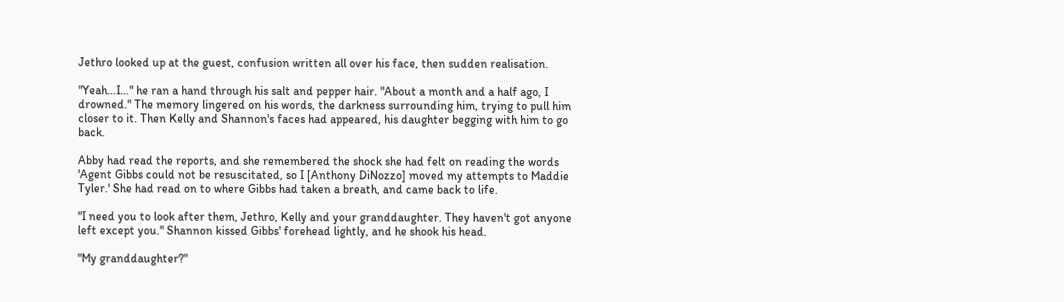Jethro looked up at the guest, confusion written all over his face, then sudden realisation.

"Yeah…I…" he ran a hand through his salt and pepper hair. "About a month and a half ago, I drowned." The memory lingered on his words, the darkness surrounding him, trying to pull him closer to it. Then Kelly and Shannon's faces had appeared, his daughter begging with him to go back.

Abby had read the reports, and she remembered the shock she had felt on reading the words 'Agent Gibbs could not be resuscitated, so I [Anthony DiNozzo] moved my attempts to Maddie Tyler.' She had read on to where Gibbs had taken a breath, and came back to life.

"I need you to look after them, Jethro, Kelly and your granddaughter. They haven't got anyone left except you." Shannon kissed Gibbs' forehead lightly, and he shook his head.

"My granddaughter?"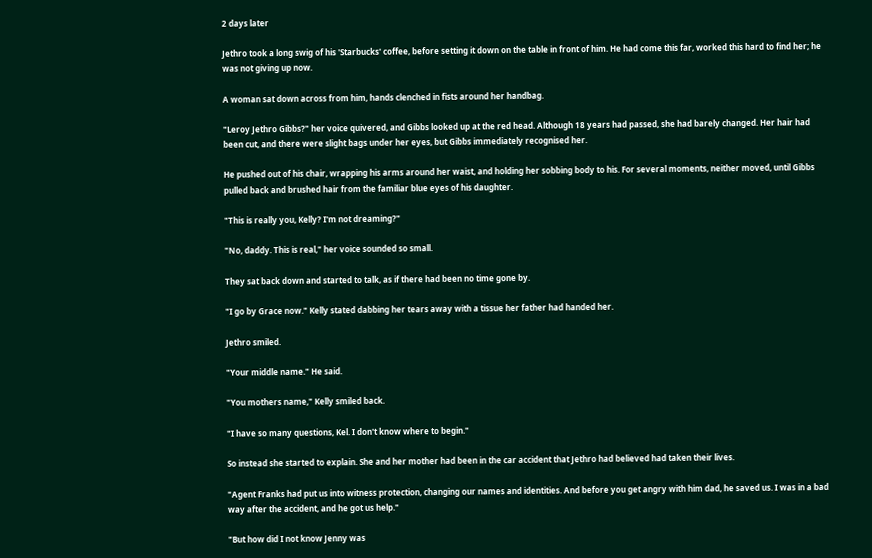2 days later

Jethro took a long swig of his 'Starbucks' coffee, before setting it down on the table in front of him. He had come this far, worked this hard to find her; he was not giving up now.

A woman sat down across from him, hands clenched in fists around her handbag.

"Leroy Jethro Gibbs?" her voice quivered, and Gibbs looked up at the red head. Although 18 years had passed, she had barely changed. Her hair had been cut, and there were slight bags under her eyes, but Gibbs immediately recognised her.

He pushed out of his chair, wrapping his arms around her waist, and holding her sobbing body to his. For several moments, neither moved, until Gibbs pulled back and brushed hair from the familiar blue eyes of his daughter.

"This is really you, Kelly? I'm not dreaming?"

"No, daddy. This is real," her voice sounded so small.

They sat back down and started to talk, as if there had been no time gone by.

"I go by Grace now." Kelly stated dabbing her tears away with a tissue her father had handed her.

Jethro smiled.

"Your middle name." He said.

"You mothers name," Kelly smiled back.

"I have so many questions, Kel. I don't know where to begin."

So instead she started to explain. She and her mother had been in the car accident that Jethro had believed had taken their lives.

"Agent Franks had put us into witness protection, changing our names and identities. And before you get angry with him dad, he saved us. I was in a bad way after the accident, and he got us help."

"But how did I not know Jenny was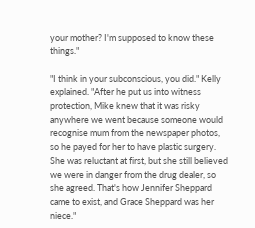your mother? I'm supposed to know these things."

"I think in your subconscious, you did." Kelly explained. "After he put us into witness protection, Mike knew that it was risky anywhere we went because someone would recognise mum from the newspaper photos, so he payed for her to have plastic surgery. She was reluctant at first, but she still believed we were in danger from the drug dealer, so she agreed. That's how Jennifer Sheppard came to exist, and Grace Sheppard was her niece."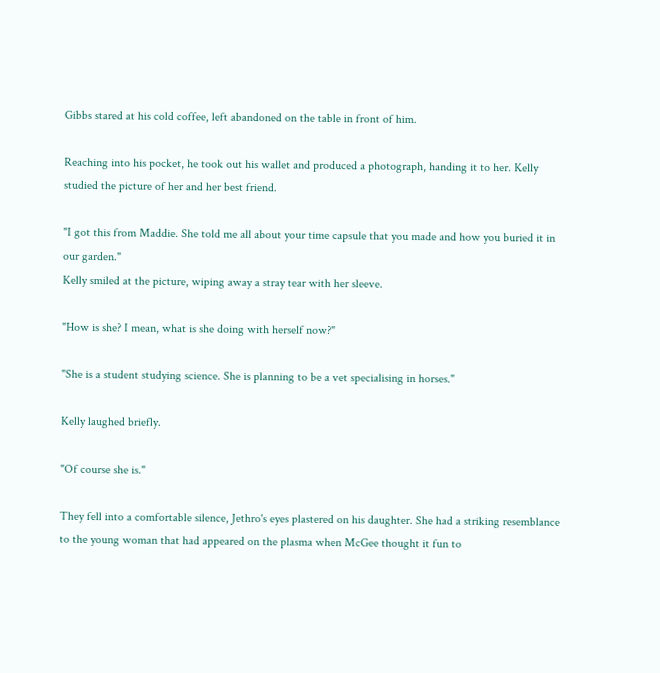Gibbs stared at his cold coffee, left abandoned on the table in front of him.

Reaching into his pocket, he took out his wallet and produced a photograph, handing it to her. Kelly studied the picture of her and her best friend.

"I got this from Maddie. She told me all about your time capsule that you made and how you buried it in our garden."
Kelly smiled at the picture, wiping away a stray tear with her sleeve.

"How is she? I mean, what is she doing with herself now?"

"She is a student studying science. She is planning to be a vet specialising in horses."

Kelly laughed briefly.

"Of course she is."

They fell into a comfortable silence, Jethro's eyes plastered on his daughter. She had a striking resemblance to the young woman that had appeared on the plasma when McGee thought it fun to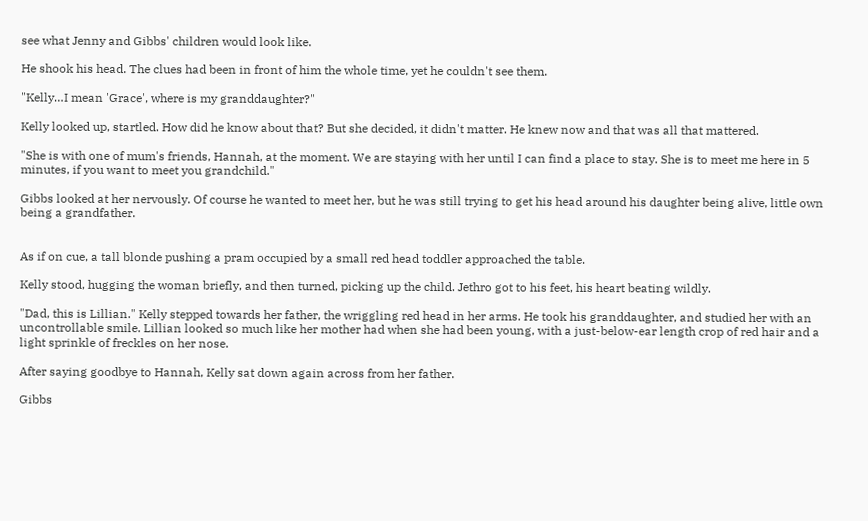see what Jenny and Gibbs' children would look like.

He shook his head. The clues had been in front of him the whole time, yet he couldn't see them.

"Kelly…I mean 'Grace', where is my granddaughter?"

Kelly looked up, startled. How did he know about that? But she decided, it didn't matter. He knew now and that was all that mattered.

"She is with one of mum's friends, Hannah, at the moment. We are staying with her until I can find a place to stay. She is to meet me here in 5 minutes, if you want to meet you grandchild."

Gibbs looked at her nervously. Of course he wanted to meet her, but he was still trying to get his head around his daughter being alive, little own being a grandfather.


As if on cue, a tall blonde pushing a pram occupied by a small red head toddler approached the table.

Kelly stood, hugging the woman briefly, and then turned, picking up the child. Jethro got to his feet, his heart beating wildly.

"Dad, this is Lillian." Kelly stepped towards her father, the wriggling red head in her arms. He took his granddaughter, and studied her with an uncontrollable smile. Lillian looked so much like her mother had when she had been young, with a just-below-ear length crop of red hair and a light sprinkle of freckles on her nose.

After saying goodbye to Hannah, Kelly sat down again across from her father.

Gibbs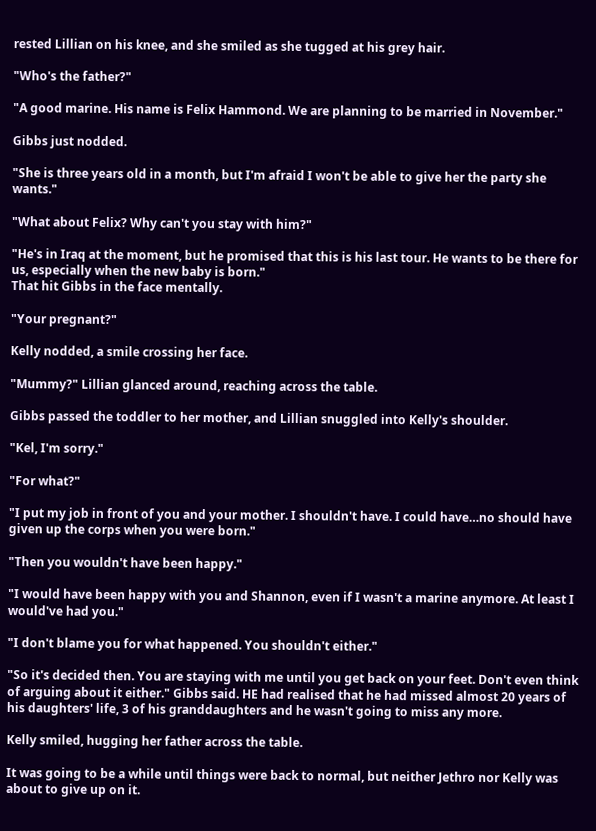rested Lillian on his knee, and she smiled as she tugged at his grey hair.

"Who's the father?"

"A good marine. His name is Felix Hammond. We are planning to be married in November."

Gibbs just nodded.

"She is three years old in a month, but I'm afraid I won't be able to give her the party she wants."

"What about Felix? Why can't you stay with him?"

"He's in Iraq at the moment, but he promised that this is his last tour. He wants to be there for us, especially when the new baby is born."
That hit Gibbs in the face mentally.

"Your pregnant?"

Kelly nodded, a smile crossing her face.

"Mummy?" Lillian glanced around, reaching across the table.

Gibbs passed the toddler to her mother, and Lillian snuggled into Kelly's shoulder.

"Kel, I'm sorry."

"For what?"

"I put my job in front of you and your mother. I shouldn't have. I could have…no should have given up the corps when you were born."

"Then you wouldn't have been happy."

"I would have been happy with you and Shannon, even if I wasn't a marine anymore. At least I would've had you."

"I don't blame you for what happened. You shouldn't either."

"So it's decided then. You are staying with me until you get back on your feet. Don't even think of arguing about it either." Gibbs said. HE had realised that he had missed almost 20 years of his daughters' life, 3 of his granddaughters and he wasn't going to miss any more.

Kelly smiled, hugging her father across the table.

It was going to be a while until things were back to normal, but neither Jethro nor Kelly was about to give up on it.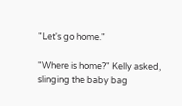"Let's go home."

"Where is home?" Kelly asked, slinging the baby bag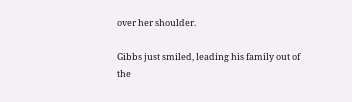over her shoulder.

Gibbs just smiled, leading his family out of the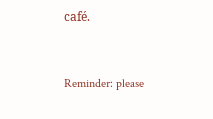café.


Reminder: please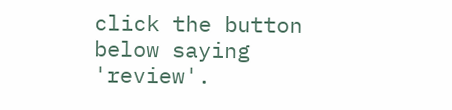click the button below saying 'review'.